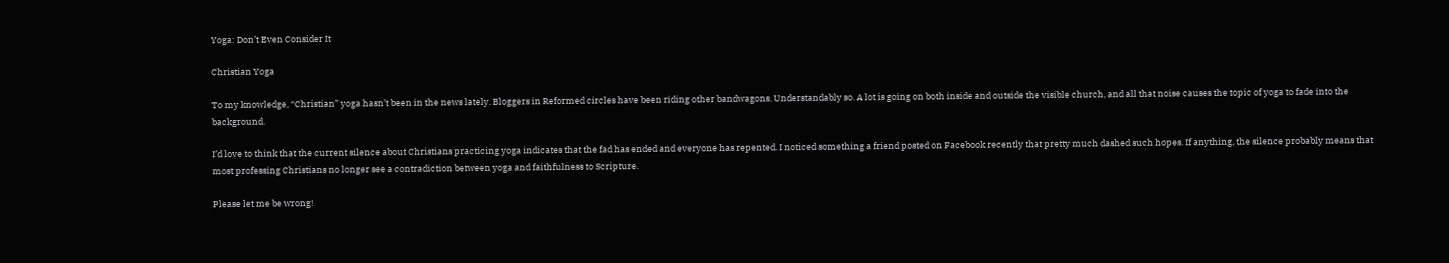Yoga: Don’t Even Consider It

Christian Yoga

To my knowledge, “Christian” yoga hasn’t been in the news lately. Bloggers in Reformed circles have been riding other bandwagons. Understandably so. A lot is going on both inside and outside the visible church, and all that noise causes the topic of yoga to fade into the background.

I’d love to think that the current silence about Christians practicing yoga indicates that the fad has ended and everyone has repented. I noticed something a friend posted on Facebook recently that pretty much dashed such hopes. If anything, the silence probably means that most professing Christians no longer see a contradiction between yoga and faithfulness to Scripture.

Please let me be wrong!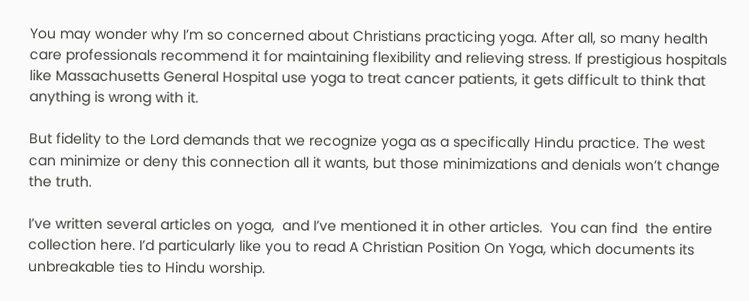You may wonder why I’m so concerned about Christians practicing yoga. After all, so many health care professionals recommend it for maintaining flexibility and relieving stress. If prestigious hospitals like Massachusetts General Hospital use yoga to treat cancer patients, it gets difficult to think that anything is wrong with it.

But fidelity to the Lord demands that we recognize yoga as a specifically Hindu practice. The west can minimize or deny this connection all it wants, but those minimizations and denials won’t change the truth.

I’ve written several articles on yoga,  and I’ve mentioned it in other articles.  You can find  the entire collection here. I’d particularly like you to read A Christian Position On Yoga, which documents its unbreakable ties to Hindu worship.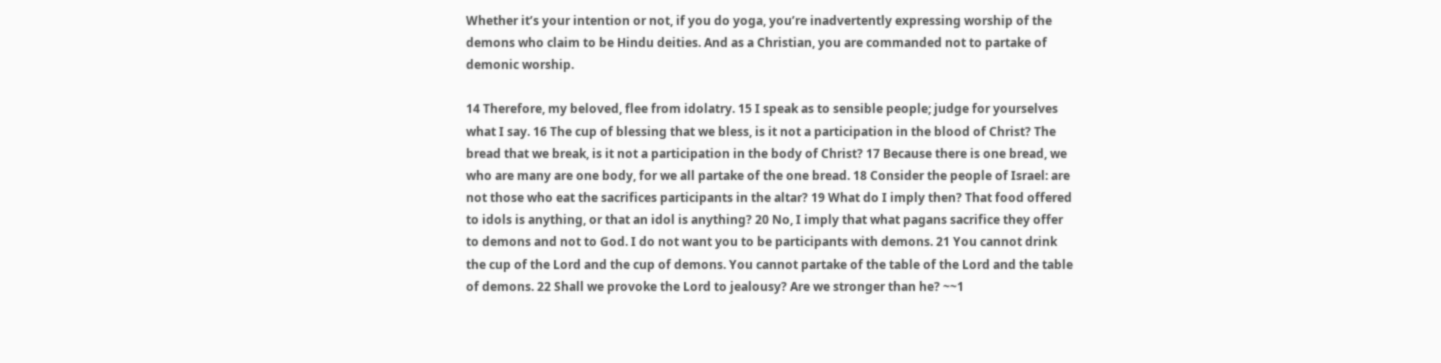Whether it’s your intention or not, if you do yoga, you’re inadvertently expressing worship of the demons who claim to be Hindu deities. And as a Christian, you are commanded not to partake of demonic worship.

14 Therefore, my beloved, flee from idolatry. 15 I speak as to sensible people; judge for yourselves what I say. 16 The cup of blessing that we bless, is it not a participation in the blood of Christ? The bread that we break, is it not a participation in the body of Christ? 17 Because there is one bread, we who are many are one body, for we all partake of the one bread. 18 Consider the people of Israel: are not those who eat the sacrifices participants in the altar? 19 What do I imply then? That food offered to idols is anything, or that an idol is anything? 20 No, I imply that what pagans sacrifice they offer to demons and not to God. I do not want you to be participants with demons. 21 You cannot drink the cup of the Lord and the cup of demons. You cannot partake of the table of the Lord and the table of demons. 22 Shall we provoke the Lord to jealousy? Are we stronger than he? ~~1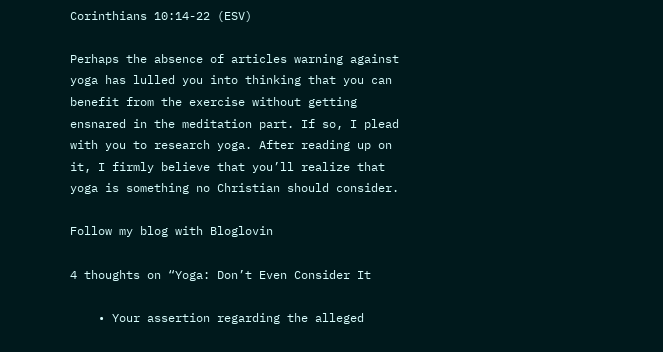Corinthians 10:14-22 (ESV)

Perhaps the absence of articles warning against yoga has lulled you into thinking that you can benefit from the exercise without getting ensnared in the meditation part. If so, I plead with you to research yoga. After reading up on it, I firmly believe that you’ll realize that yoga is something no Christian should consider.

Follow my blog with Bloglovin

4 thoughts on “Yoga: Don’t Even Consider It

    • Your assertion regarding the alleged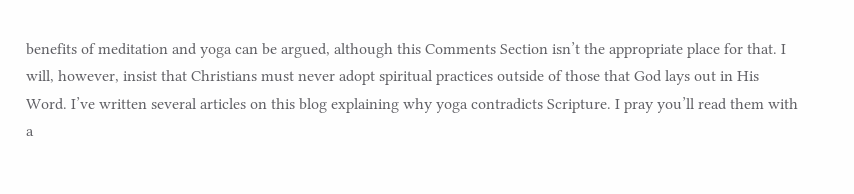benefits of meditation and yoga can be argued, although this Comments Section isn’t the appropriate place for that. I will, however, insist that Christians must never adopt spiritual practices outside of those that God lays out in His Word. I’ve written several articles on this blog explaining why yoga contradicts Scripture. I pray you’ll read them with a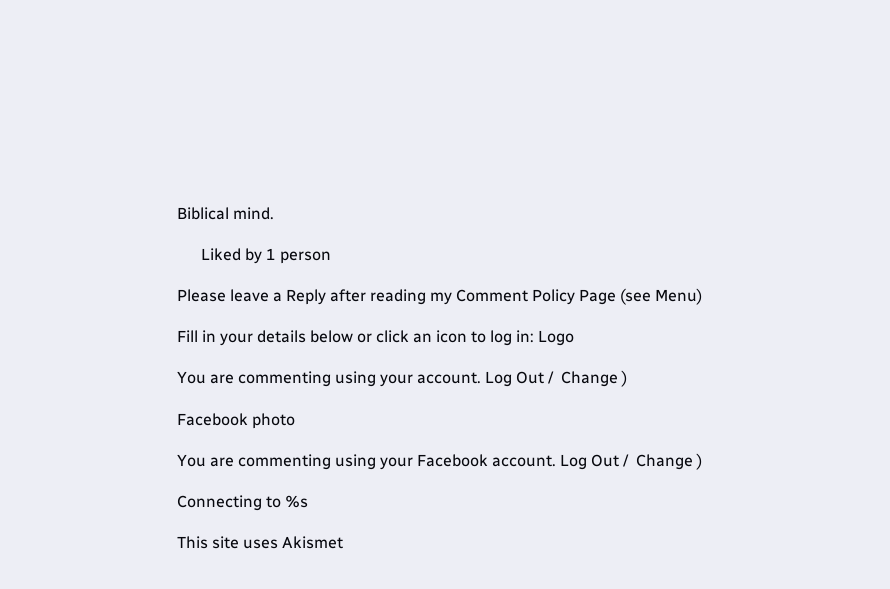Biblical mind.

      Liked by 1 person

Please leave a Reply after reading my Comment Policy Page (see Menu)

Fill in your details below or click an icon to log in: Logo

You are commenting using your account. Log Out /  Change )

Facebook photo

You are commenting using your Facebook account. Log Out /  Change )

Connecting to %s

This site uses Akismet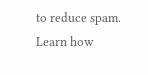to reduce spam. Learn how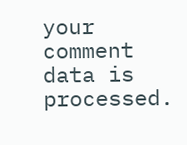your comment data is processed.